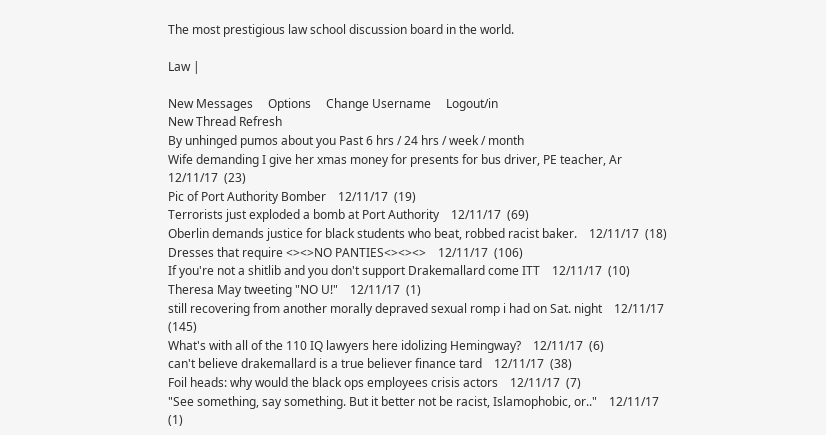The most prestigious law school discussion board in the world.

Law |

New Messages     Options     Change Username     Logout/in
New Thread Refresh
By unhinged pumos about you Past 6 hrs / 24 hrs / week / month
Wife demanding I give her xmas money for presents for bus driver, PE teacher, Ar    12/11/17  (23)
Pic of Port Authority Bomber    12/11/17  (19)
Terrorists just exploded a bomb at Port Authority    12/11/17  (69)
Oberlin demands justice for black students who beat, robbed racist baker.    12/11/17  (18)
Dresses that require <><>NO PANTIES<><><>    12/11/17  (106)
If you're not a shitlib and you don't support Drakemallard come ITT    12/11/17  (10)
Theresa May tweeting "NO U!"    12/11/17  (1)
still recovering from another morally depraved sexual romp i had on Sat. night    12/11/17  (145)
What's with all of the 110 IQ lawyers here idolizing Hemingway?    12/11/17  (6)
can't believe drakemallard is a true believer finance tard    12/11/17  (38)
Foil heads: why would the black ops employees crisis actors    12/11/17  (7)
"See something, say something. But it better not be racist, Islamophobic, or.."    12/11/17  (1)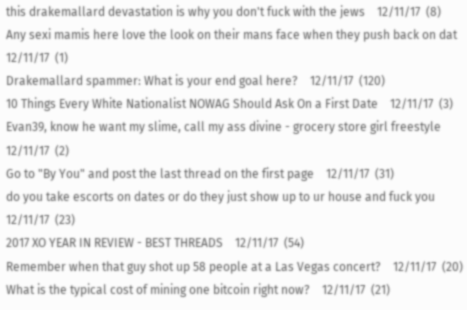this drakemallard devastation is why you don't fuck with the jews    12/11/17  (8)
Any sexi mamis here love the look on their mans face when they push back on dat    12/11/17  (1)
Drakemallard spammer: What is your end goal here?    12/11/17  (120)
10 Things Every White Nationalist NOWAG Should Ask On a First Date    12/11/17  (3)
Evan39, know he want my slime, call my ass divine - grocery store girl freestyle    12/11/17  (2)
Go to "By You" and post the last thread on the first page    12/11/17  (31)
do you take escorts on dates or do they just show up to ur house and fuck you    12/11/17  (23)
2017 XO YEAR IN REVIEW - BEST THREADS    12/11/17  (54)
Remember when that guy shot up 58 people at a Las Vegas concert?    12/11/17  (20)
What is the typical cost of mining one bitcoin right now?    12/11/17  (21)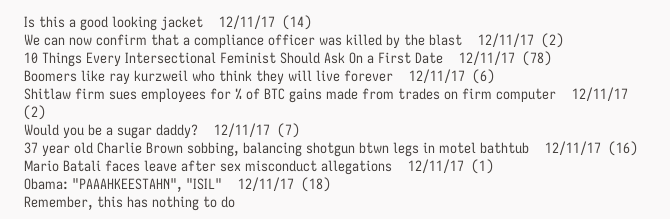Is this a good looking jacket    12/11/17  (14)
We can now confirm that a compliance officer was killed by the blast    12/11/17  (2)
10 Things Every Intersectional Feminist Should Ask On a First Date    12/11/17  (78)
Boomers like ray kurzweil who think they will live forever    12/11/17  (6)
Shitlaw firm sues employees for % of BTC gains made from trades on firm computer    12/11/17  (2)
Would you be a sugar daddy?    12/11/17  (7)
37 year old Charlie Brown sobbing, balancing shotgun btwn legs in motel bathtub    12/11/17  (16)
Mario Batali faces leave after sex misconduct allegations    12/11/17  (1)
Obama: "PAAAHKEESTAHN", "ISIL"    12/11/17  (18)
Remember, this has nothing to do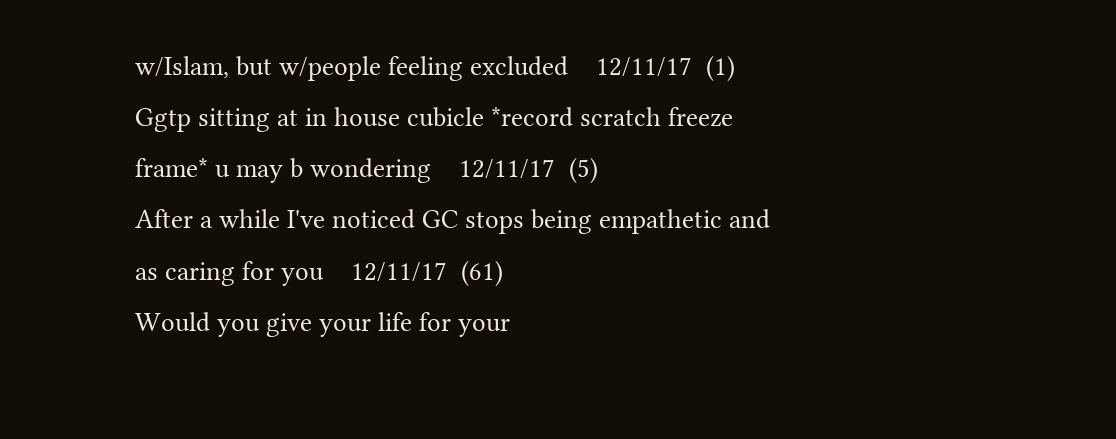w/Islam, but w/people feeling excluded    12/11/17  (1)
Ggtp sitting at in house cubicle *record scratch freeze frame* u may b wondering    12/11/17  (5)
After a while I've noticed GC stops being empathetic and as caring for you    12/11/17  (61)
Would you give your life for your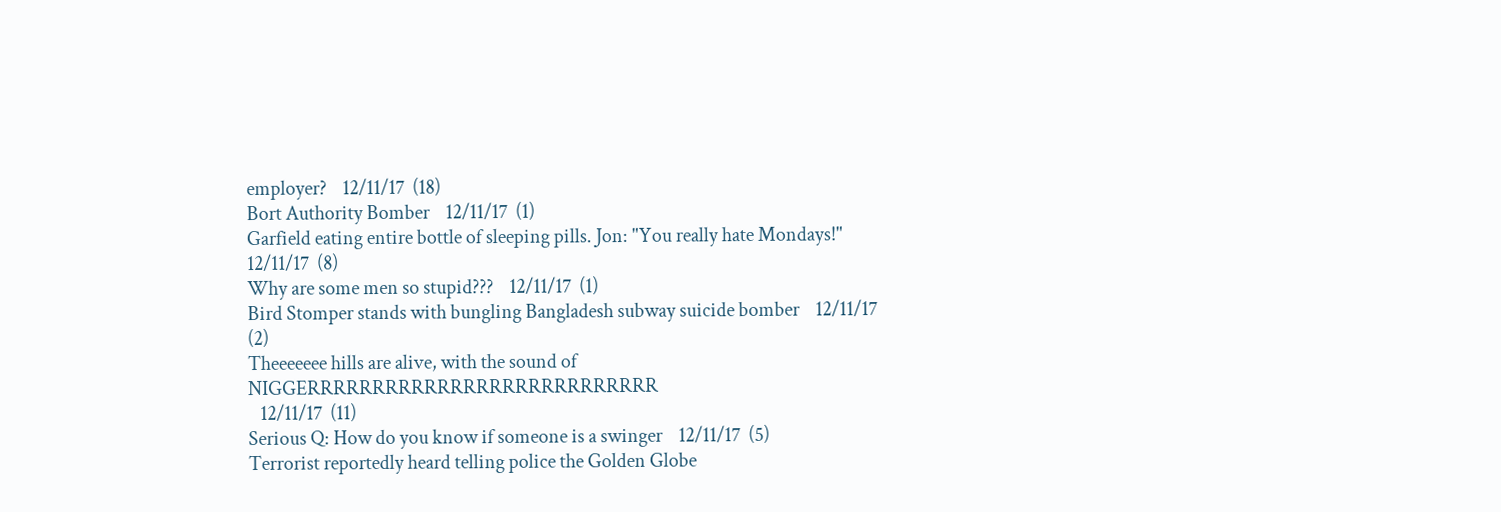employer?    12/11/17  (18)
Bort Authority Bomber    12/11/17  (1)
Garfield eating entire bottle of sleeping pills. Jon: "You really hate Mondays!"    12/11/17  (8)
Why are some men so stupid???    12/11/17  (1)
Bird Stomper stands with bungling Bangladesh subway suicide bomber    12/11/17  (2)
Theeeeeee hills are alive, with the sound of NIGGERRRRRRRRRRRRRRRRRRRRRRRRRRR
   12/11/17  (11)
Serious Q: How do you know if someone is a swinger    12/11/17  (5)
Terrorist reportedly heard telling police the Golden Globe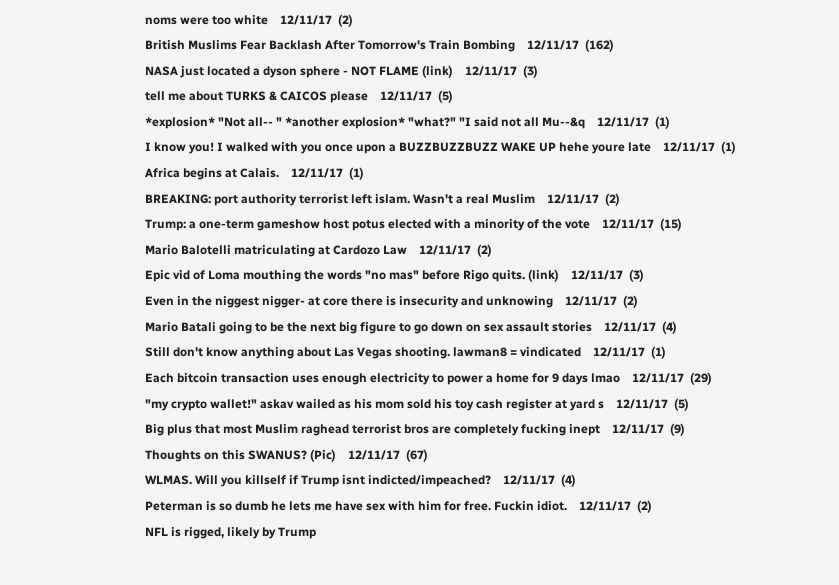noms were too white    12/11/17  (2)
British Muslims Fear Backlash After Tomorrow's Train Bombing    12/11/17  (162)
NASA just located a dyson sphere - NOT FLAME (link)    12/11/17  (3)
tell me about TURKS & CAICOS please    12/11/17  (5)
*explosion* "Not all-- " *another explosion* "what?" "I said not all Mu--&q    12/11/17  (1)
I know you! I walked with you once upon a BUZZBUZZBUZZ WAKE UP hehe youre late    12/11/17  (1)
Africa begins at Calais.    12/11/17  (1)
BREAKING: port authority terrorist left islam. Wasn't a real Muslim    12/11/17  (2)
Trump: a one-term gameshow host potus elected with a minority of the vote    12/11/17  (15)
Mario Balotelli matriculating at Cardozo Law    12/11/17  (2)
Epic vid of Loma mouthing the words "no mas" before Rigo quits. (link)    12/11/17  (3)
Even in the niggest nigger- at core there is insecurity and unknowing    12/11/17  (2)
Mario Batali going to be the next big figure to go down on sex assault stories    12/11/17  (4)
Still don't know anything about Las Vegas shooting. lawman8 = vindicated    12/11/17  (1)
Each bitcoin transaction uses enough electricity to power a home for 9 days lmao    12/11/17  (29)
"my crypto wallet!" askav wailed as his mom sold his toy cash register at yard s    12/11/17  (5)
Big plus that most Muslim raghead terrorist bros are completely fucking inept    12/11/17  (9)
Thoughts on this SWANUS? (Pic)    12/11/17  (67)
WLMAS. Will you killself if Trump isnt indicted/impeached?    12/11/17  (4)
Peterman is so dumb he lets me have sex with him for free. Fuckin idiot.    12/11/17  (2)
NFL is rigged, likely by Trump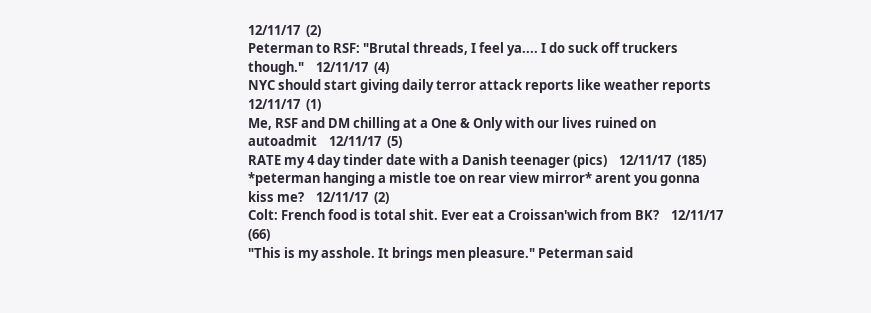12/11/17  (2)
Peterman to RSF: "Brutal threads, I feel ya.... I do suck off truckers though."    12/11/17  (4)
NYC should start giving daily terror attack reports like weather reports    12/11/17  (1)
Me, RSF and DM chilling at a One & Only with our lives ruined on autoadmit    12/11/17  (5)
RATE my 4 day tinder date with a Danish teenager (pics)    12/11/17  (185)
*peterman hanging a mistle toe on rear view mirror* arent you gonna kiss me?    12/11/17  (2)
Colt: French food is total shit. Ever eat a Croissan'wich from BK?    12/11/17  (66)
"This is my asshole. It brings men pleasure." Peterman said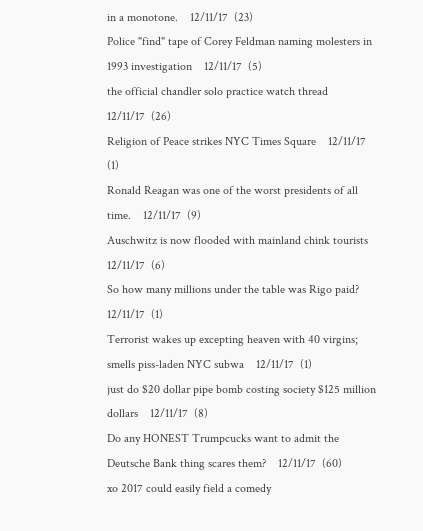in a monotone.    12/11/17  (23)
Police "find" tape of Corey Feldman naming molesters in 1993 investigation    12/11/17  (5)
the official chandler solo practice watch thread    12/11/17  (26)
Religion of Peace strikes NYC Times Square    12/11/17  (1)
Ronald Reagan was one of the worst presidents of all time.    12/11/17  (9)
Auschwitz is now flooded with mainland chink tourists    12/11/17  (6)
So how many millions under the table was Rigo paid?    12/11/17  (1)
Terrorist wakes up excepting heaven with 40 virgins; smells piss-laden NYC subwa    12/11/17  (1)
just do $20 dollar pipe bomb costing society $125 million dollars    12/11/17  (8)
Do any HONEST Trumpcucks want to admit the Deutsche Bank thing scares them?    12/11/17  (60)
xo 2017 could easily field a comedy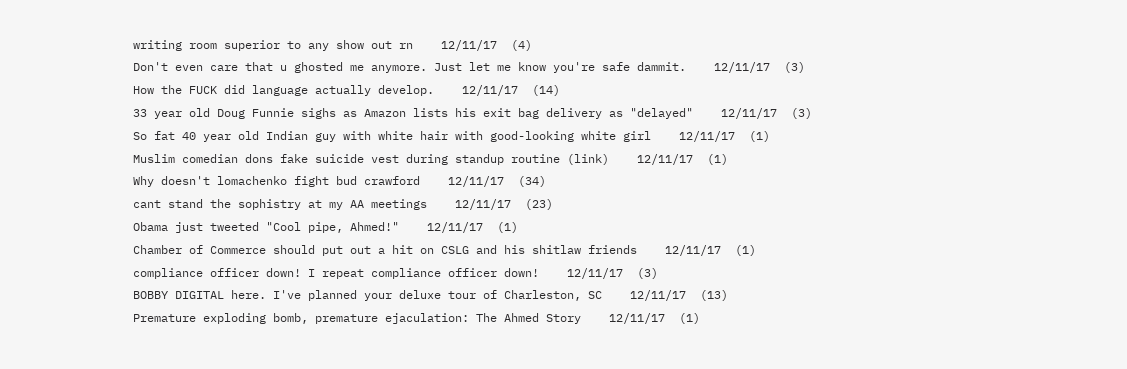writing room superior to any show out rn    12/11/17  (4)
Don't even care that u ghosted me anymore. Just let me know you're safe dammit.    12/11/17  (3)
How the FUCK did language actually develop.    12/11/17  (14)
33 year old Doug Funnie sighs as Amazon lists his exit bag delivery as "delayed"    12/11/17  (3)
So fat 40 year old Indian guy with white hair with good-looking white girl    12/11/17  (1)
Muslim comedian dons fake suicide vest during standup routine (link)    12/11/17  (1)
Why doesn't lomachenko fight bud crawford    12/11/17  (34)
cant stand the sophistry at my AA meetings    12/11/17  (23)
Obama just tweeted "Cool pipe, Ahmed!"    12/11/17  (1)
Chamber of Commerce should put out a hit on CSLG and his shitlaw friends    12/11/17  (1)
compliance officer down! I repeat compliance officer down!    12/11/17  (3)
BOBBY DIGITAL here. I've planned your deluxe tour of Charleston, SC    12/11/17  (13)
Premature exploding bomb, premature ejaculation: The Ahmed Story    12/11/17  (1)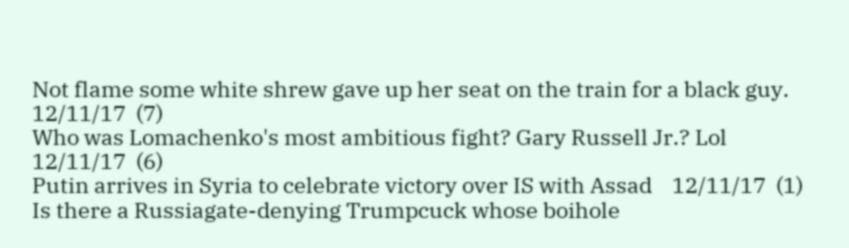Not flame some white shrew gave up her seat on the train for a black guy.    12/11/17  (7)
Who was Lomachenko's most ambitious fight? Gary Russell Jr.? Lol    12/11/17  (6)
Putin arrives in Syria to celebrate victory over IS with Assad    12/11/17  (1)
Is there a Russiagate-denying Trumpcuck whose boihole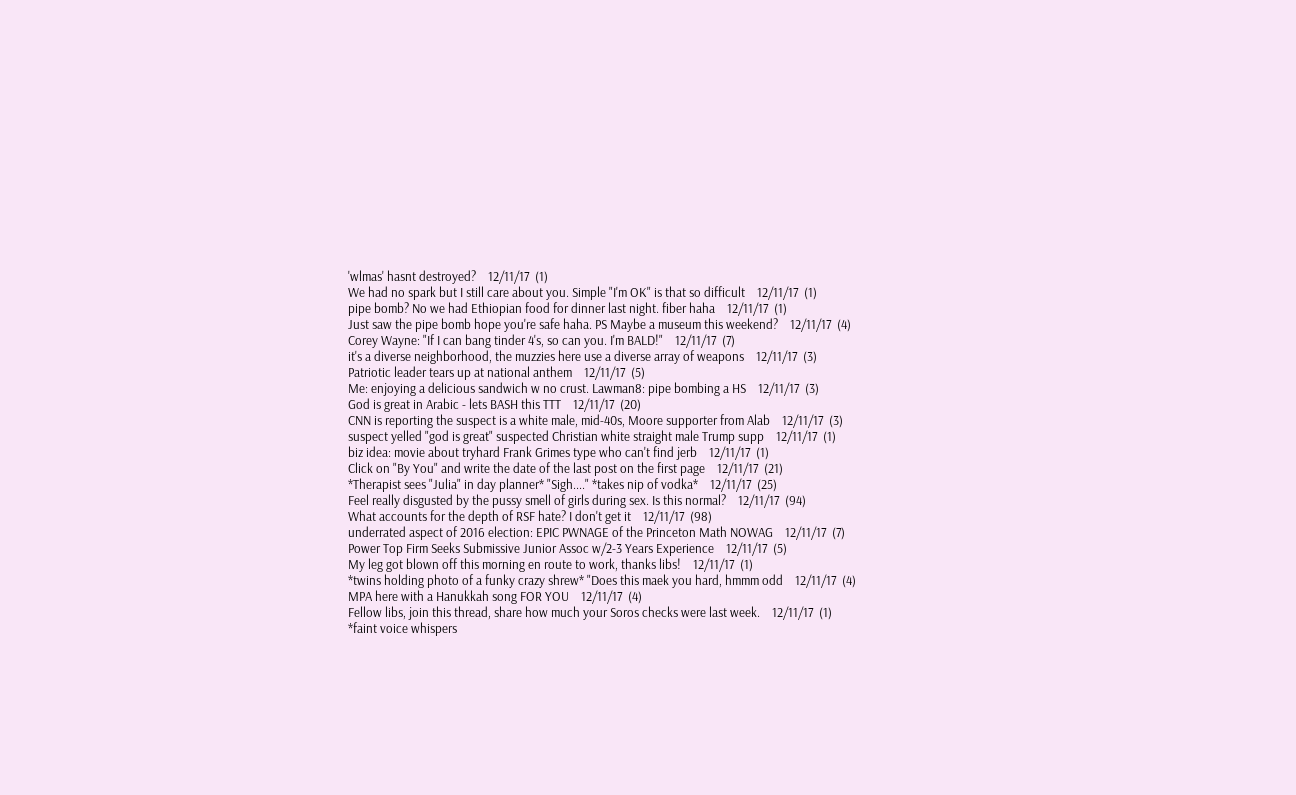'wlmas' hasnt destroyed?    12/11/17  (1)
We had no spark but I still care about you. Simple "I'm OK" is that so difficult    12/11/17  (1)
pipe bomb? No we had Ethiopian food for dinner last night. fiber haha    12/11/17  (1)
Just saw the pipe bomb hope you're safe haha. PS Maybe a museum this weekend?    12/11/17  (4)
Corey Wayne: "If I can bang tinder 4's, so can you. I'm BALD!"    12/11/17  (7)
it's a diverse neighborhood, the muzzies here use a diverse array of weapons    12/11/17  (3)
Patriotic leader tears up at national anthem    12/11/17  (5)
Me: enjoying a delicious sandwich w no crust. Lawman8: pipe bombing a HS    12/11/17  (3)
God is great in Arabic - lets BASH this TTT    12/11/17  (20)
CNN is reporting the suspect is a white male, mid-40s, Moore supporter from Alab    12/11/17  (3)
suspect yelled "god is great" suspected Christian white straight male Trump supp    12/11/17  (1)
biz idea: movie about tryhard Frank Grimes type who can't find jerb    12/11/17  (1)
Click on "By You" and write the date of the last post on the first page    12/11/17  (21)
*Therapist sees "Julia" in day planner* "Sigh...." *takes nip of vodka*    12/11/17  (25)
Feel really disgusted by the pussy smell of girls during sex. Is this normal?    12/11/17  (94)
What accounts for the depth of RSF hate? I don't get it    12/11/17  (98)
underrated aspect of 2016 election: EPIC PWNAGE of the Princeton Math NOWAG    12/11/17  (7)
Power Top Firm Seeks Submissive Junior Assoc w/2-3 Years Experience    12/11/17  (5)
My leg got blown off this morning en route to work, thanks libs!    12/11/17  (1)
*twins holding photo of a funky crazy shrew* "Does this maek you hard, hmmm odd    12/11/17  (4)
MPA here with a Hanukkah song FOR YOU    12/11/17  (4)
Fellow libs, join this thread, share how much your Soros checks were last week.    12/11/17  (1)
*faint voice whispers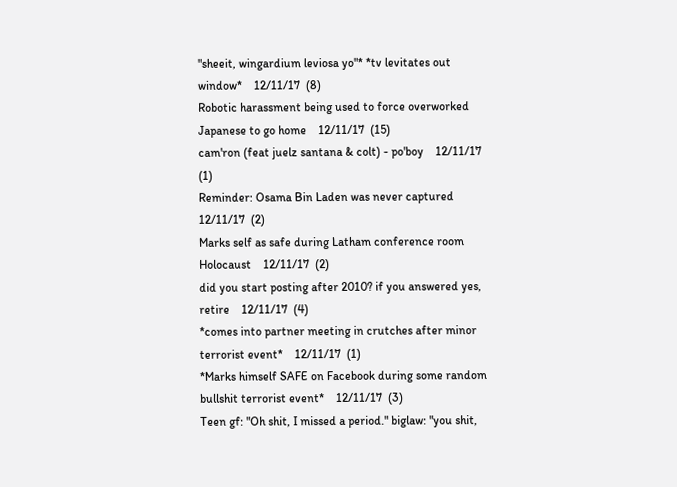"sheeit, wingardium leviosa yo"* *tv levitates out window*    12/11/17  (8)
Robotic harassment being used to force overworked Japanese to go home    12/11/17  (15)
cam'ron (feat juelz santana & colt) - po'boy    12/11/17  (1)
Reminder: Osama Bin Laden was never captured    12/11/17  (2)
Marks self as safe during Latham conference room Holocaust    12/11/17  (2)
did you start posting after 2010? if you answered yes, retire    12/11/17  (4)
*comes into partner meeting in crutches after minor terrorist event*    12/11/17  (1)
*Marks himself SAFE on Facebook during some random bullshit terrorist event*    12/11/17  (3)
Teen gf: "Oh shit, I missed a period." biglaw: "you shit,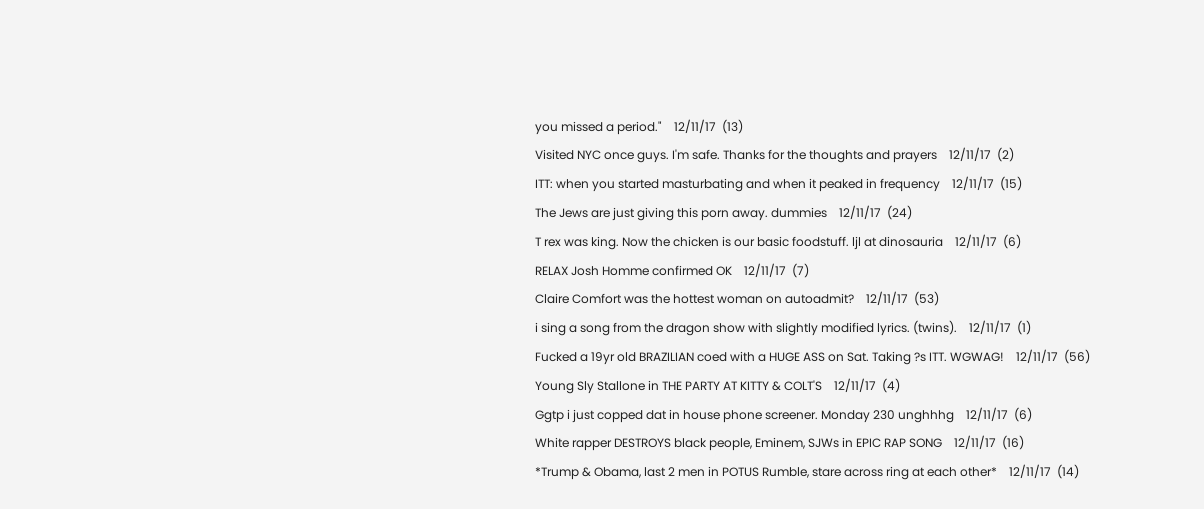you missed a period."    12/11/17  (13)
Visited NYC once guys. I'm safe. Thanks for the thoughts and prayers    12/11/17  (2)
ITT: when you started masturbating and when it peaked in frequency    12/11/17  (15)
The Jews are just giving this porn away. dummies    12/11/17  (24)
T rex was king. Now the chicken is our basic foodstuff. ljl at dinosauria    12/11/17  (6)
RELAX Josh Homme confirmed OK    12/11/17  (7)
Claire Comfort was the hottest woman on autoadmit?    12/11/17  (53)
i sing a song from the dragon show with slightly modified lyrics. (twins).    12/11/17  (1)
Fucked a 19yr old BRAZILIAN coed with a HUGE ASS on Sat. Taking ?s ITT. WGWAG!    12/11/17  (56)
Young Sly Stallone in THE PARTY AT KITTY & COLT'S    12/11/17  (4)
Ggtp i just copped dat in house phone screener. Monday 230 unghhhg    12/11/17  (6)
White rapper DESTROYS black people, Eminem, SJWs in EPIC RAP SONG    12/11/17  (16)
*Trump & Obama, last 2 men in POTUS Rumble, stare across ring at each other*    12/11/17  (14)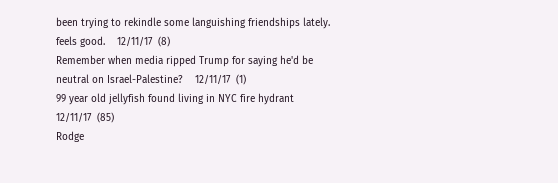been trying to rekindle some languishing friendships lately. feels good.    12/11/17  (8)
Remember when media ripped Trump for saying he'd be neutral on Israel-Palestine?    12/11/17  (1)
99 year old jellyfish found living in NYC fire hydrant    12/11/17  (85)
Rodge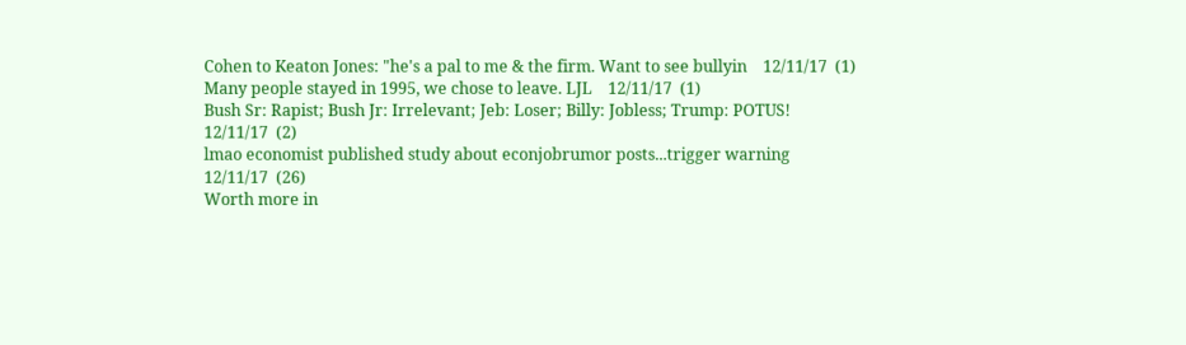Cohen to Keaton Jones: "he's a pal to me & the firm. Want to see bullyin    12/11/17  (1)
Many people stayed in 1995, we chose to leave. LJL    12/11/17  (1)
Bush Sr: Rapist; Bush Jr: Irrelevant; Jeb: Loser; Billy: Jobless; Trump: POTUS!    12/11/17  (2)
lmao economist published study about econjobrumor posts...trigger warning    12/11/17  (26)
Worth more in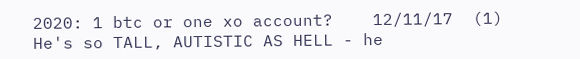2020: 1 btc or one xo account?    12/11/17  (1)
He's so TALL, AUTISTIC AS HELL - he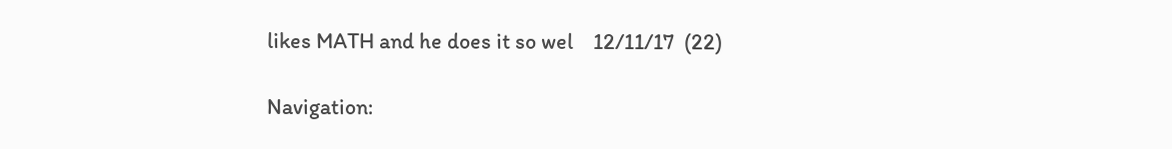likes MATH and he does it so wel    12/11/17  (22)

Navigation: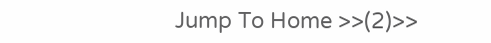Jump To Home >>(2)>>